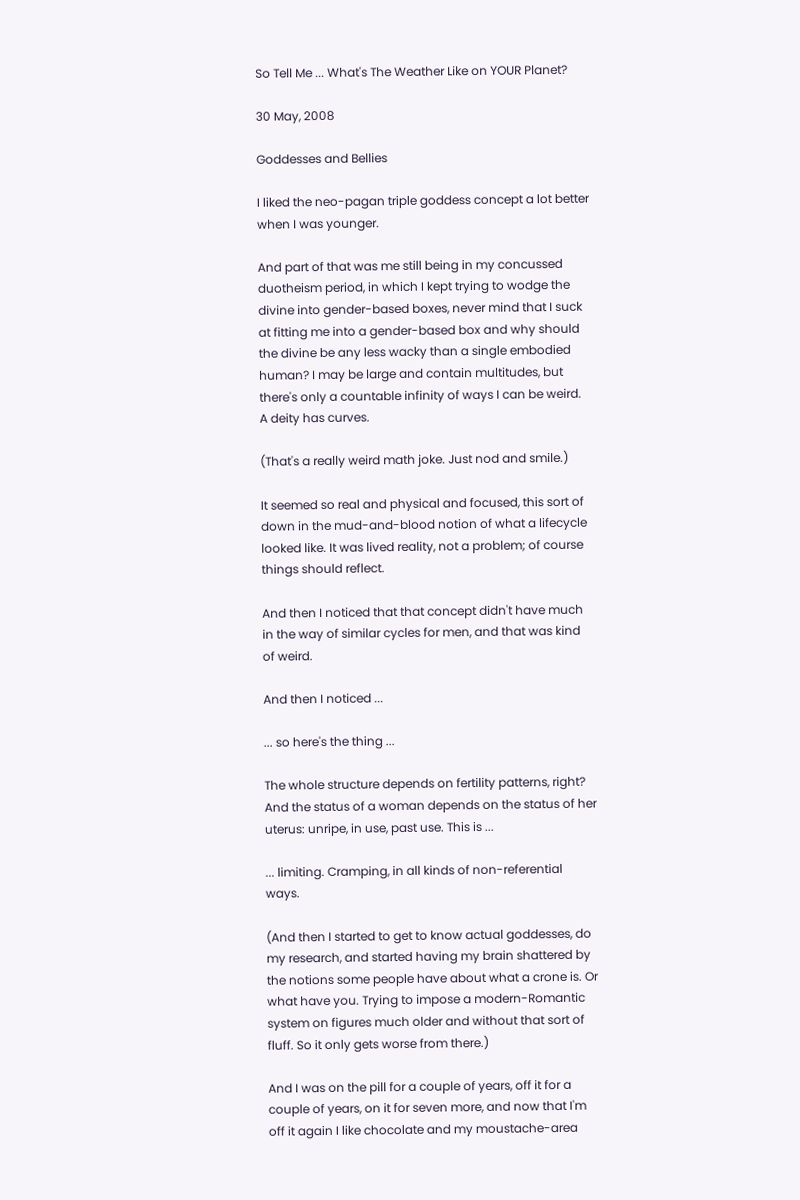So Tell Me ... What's The Weather Like on YOUR Planet?

30 May, 2008

Goddesses and Bellies

I liked the neo-pagan triple goddess concept a lot better when I was younger.

And part of that was me still being in my concussed duotheism period, in which I kept trying to wodge the divine into gender-based boxes, never mind that I suck at fitting me into a gender-based box and why should the divine be any less wacky than a single embodied human? I may be large and contain multitudes, but there's only a countable infinity of ways I can be weird. A deity has curves.

(That's a really weird math joke. Just nod and smile.)

It seemed so real and physical and focused, this sort of down in the mud-and-blood notion of what a lifecycle looked like. It was lived reality, not a problem; of course things should reflect.

And then I noticed that that concept didn't have much in the way of similar cycles for men, and that was kind of weird.

And then I noticed ...

... so here's the thing ...

The whole structure depends on fertility patterns, right? And the status of a woman depends on the status of her uterus: unripe, in use, past use. This is ...

... limiting. Cramping, in all kinds of non-referential ways.

(And then I started to get to know actual goddesses, do my research, and started having my brain shattered by the notions some people have about what a crone is. Or what have you. Trying to impose a modern-Romantic system on figures much older and without that sort of fluff. So it only gets worse from there.)

And I was on the pill for a couple of years, off it for a couple of years, on it for seven more, and now that I'm off it again I like chocolate and my moustache-area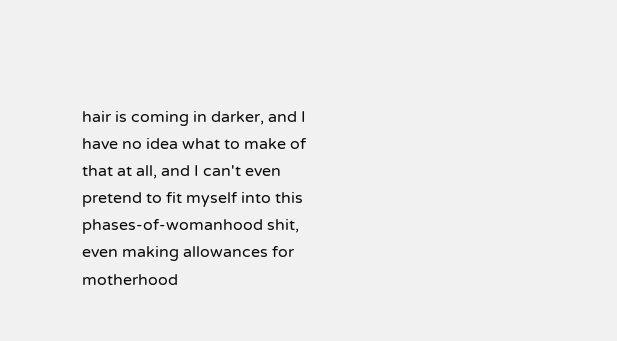hair is coming in darker, and I have no idea what to make of that at all, and I can't even pretend to fit myself into this phases-of-womanhood shit, even making allowances for motherhood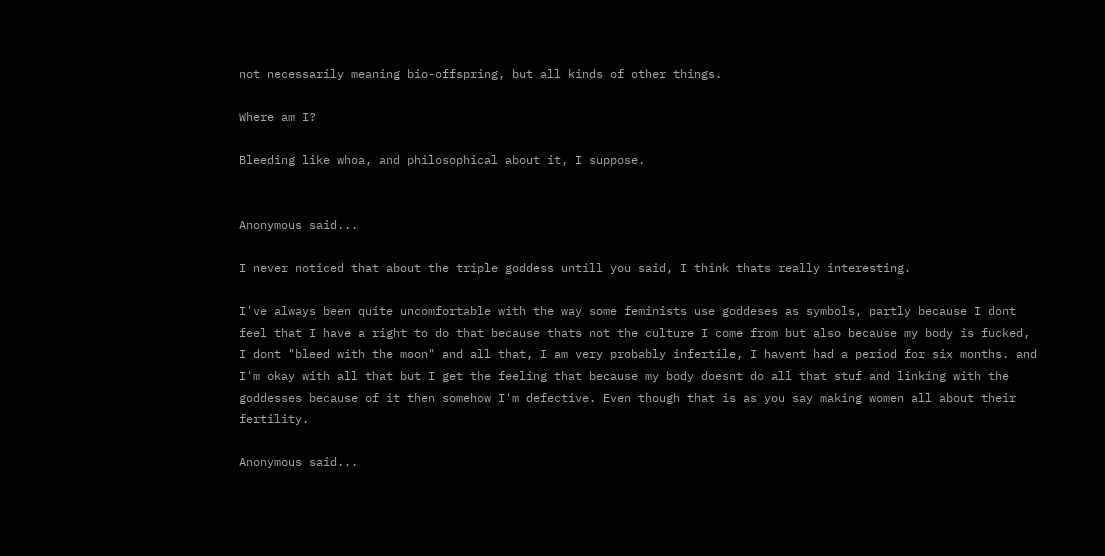not necessarily meaning bio-offspring, but all kinds of other things.

Where am I?

Bleeding like whoa, and philosophical about it, I suppose.


Anonymous said...

I never noticed that about the triple goddess untill you said, I think thats really interesting.

I've always been quite uncomfortable with the way some feminists use goddeses as symbols, partly because I dont feel that I have a right to do that because thats not the culture I come from but also because my body is fucked, I dont "bleed with the moon" and all that, I am very probably infertile, I havent had a period for six months. and I'm okay with all that but I get the feeling that because my body doesnt do all that stuf and linking with the goddesses because of it then somehow I'm defective. Even though that is as you say making women all about their fertility.

Anonymous said...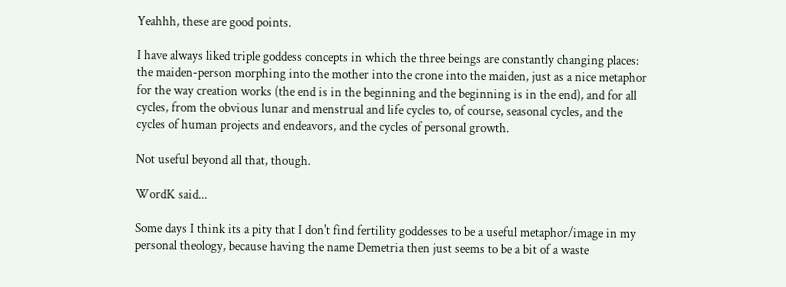Yeahhh, these are good points.

I have always liked triple goddess concepts in which the three beings are constantly changing places: the maiden-person morphing into the mother into the crone into the maiden, just as a nice metaphor for the way creation works (the end is in the beginning and the beginning is in the end), and for all cycles, from the obvious lunar and menstrual and life cycles to, of course, seasonal cycles, and the cycles of human projects and endeavors, and the cycles of personal growth.

Not useful beyond all that, though.

WordK said...

Some days I think its a pity that I don't find fertility goddesses to be a useful metaphor/image in my personal theology, because having the name Demetria then just seems to be a bit of a waste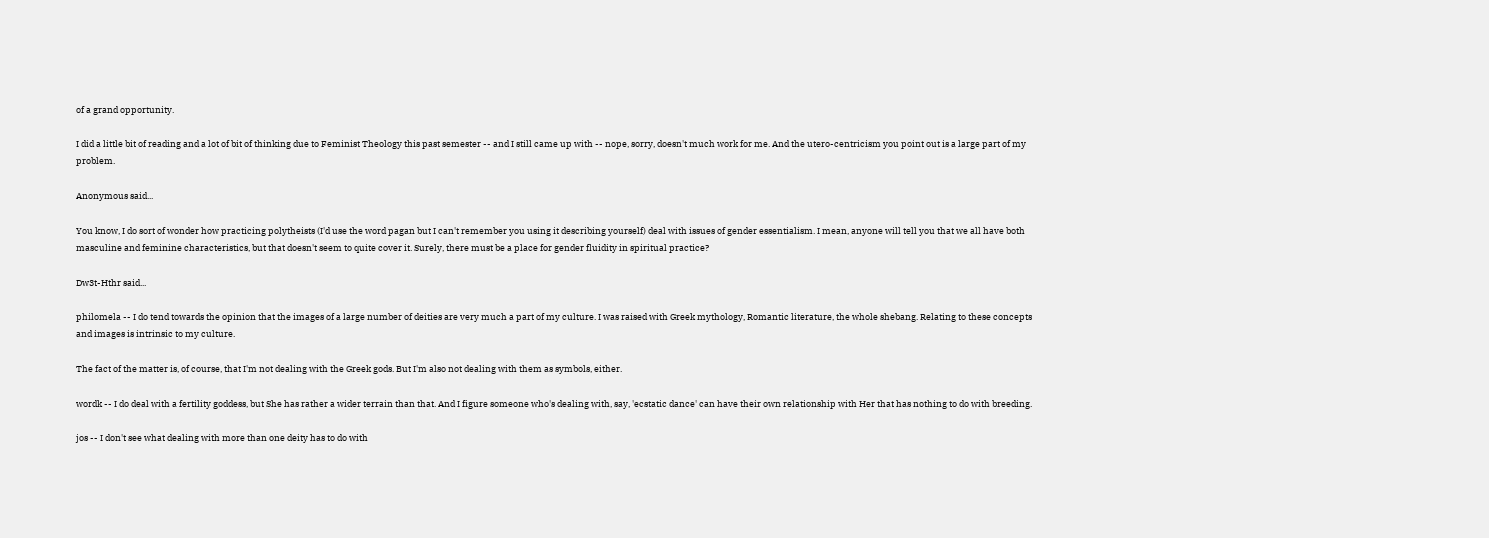of a grand opportunity.

I did a little bit of reading and a lot of bit of thinking due to Feminist Theology this past semester -- and I still came up with -- nope, sorry, doesn't much work for me. And the utero-centricism you point out is a large part of my problem.

Anonymous said...

You know, I do sort of wonder how practicing polytheists (I'd use the word pagan but I can't remember you using it describing yourself) deal with issues of gender essentialism. I mean, anyone will tell you that we all have both masculine and feminine characteristics, but that doesn't seem to quite cover it. Surely, there must be a place for gender fluidity in spiritual practice?

Dw3t-Hthr said...

philomela -- I do tend towards the opinion that the images of a large number of deities are very much a part of my culture. I was raised with Greek mythology, Romantic literature, the whole shebang. Relating to these concepts and images is intrinsic to my culture.

The fact of the matter is, of course, that I'm not dealing with the Greek gods. But I'm also not dealing with them as symbols, either.

wordk -- I do deal with a fertility goddess, but She has rather a wider terrain than that. And I figure someone who's dealing with, say, 'ecstatic dance' can have their own relationship with Her that has nothing to do with breeding.

jos -- I don't see what dealing with more than one deity has to do with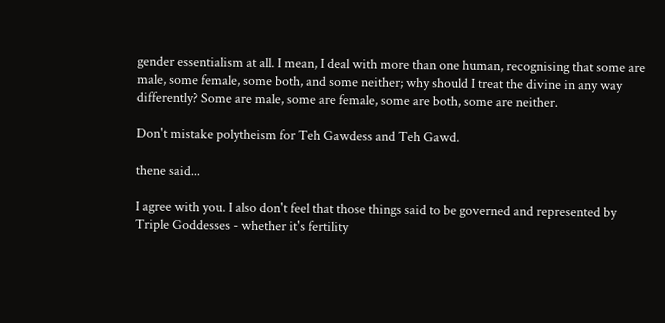gender essentialism at all. I mean, I deal with more than one human, recognising that some are male, some female, some both, and some neither; why should I treat the divine in any way differently? Some are male, some are female, some are both, some are neither.

Don't mistake polytheism for Teh Gawdess and Teh Gawd.

thene said...

I agree with you. I also don't feel that those things said to be governed and represented by Triple Goddesses - whether it's fertility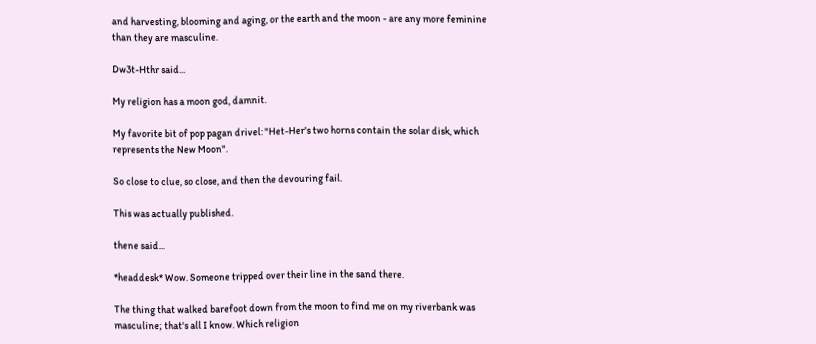and harvesting, blooming and aging, or the earth and the moon - are any more feminine than they are masculine.

Dw3t-Hthr said...

My religion has a moon god, damnit.

My favorite bit of pop pagan drivel: "Het-Her's two horns contain the solar disk, which represents the New Moon".

So close to clue, so close, and then the devouring fail.

This was actually published.

thene said...

*headdesk* Wow. Someone tripped over their line in the sand there.

The thing that walked barefoot down from the moon to find me on my riverbank was masculine; that's all I know. Which religion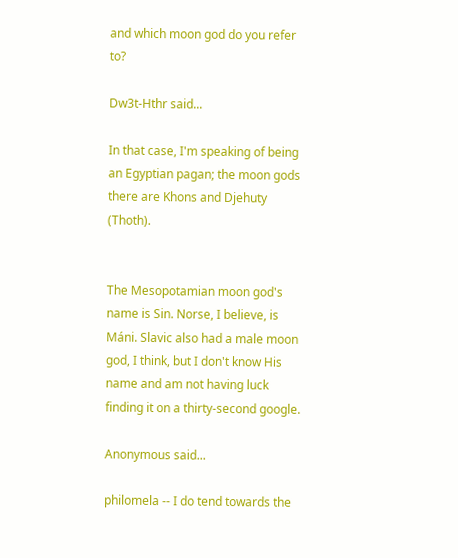and which moon god do you refer to?

Dw3t-Hthr said...

In that case, I'm speaking of being an Egyptian pagan; the moon gods there are Khons and Djehuty (Thoth).


The Mesopotamian moon god's name is Sin. Norse, I believe, is Máni. Slavic also had a male moon god, I think, but I don't know His name and am not having luck finding it on a thirty-second google.

Anonymous said...

philomela -- I do tend towards the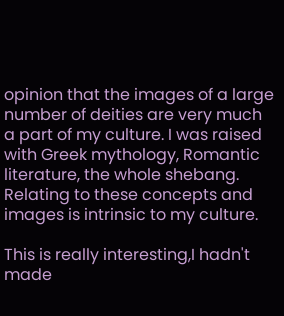opinion that the images of a large number of deities are very much a part of my culture. I was raised with Greek mythology, Romantic literature, the whole shebang. Relating to these concepts and images is intrinsic to my culture.

This is really interesting,I hadn't made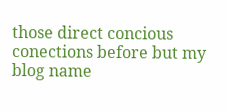those direct concious conections before but my blog name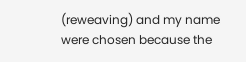(reweaving) and my name were chosen because the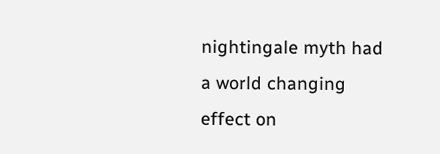nightingale myth had a world changing effect on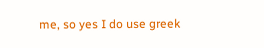me, so yes I do use greek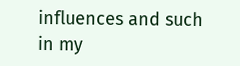influences and such in my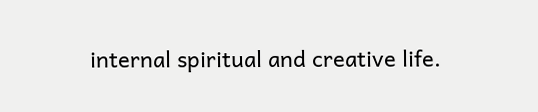internal spiritual and creative life.